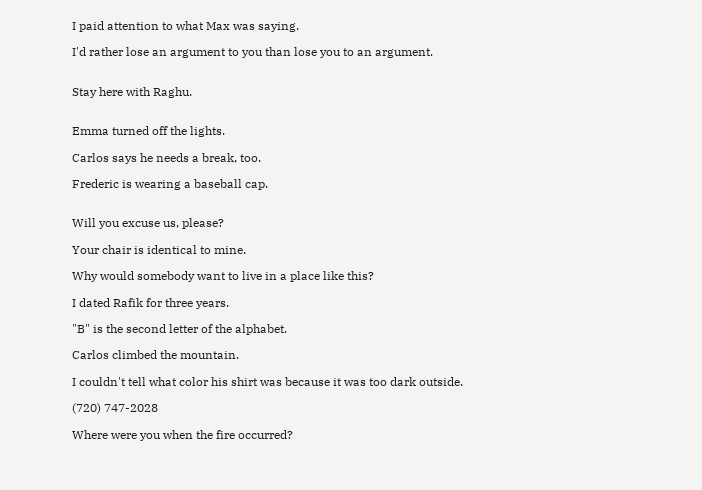I paid attention to what Max was saying.

I'd rather lose an argument to you than lose you to an argument.


Stay here with Raghu.


Emma turned off the lights.

Carlos says he needs a break, too.

Frederic is wearing a baseball cap.


Will you excuse us, please?

Your chair is identical to mine.

Why would somebody want to live in a place like this?

I dated Rafik for three years.

"B" is the second letter of the alphabet.

Carlos climbed the mountain.

I couldn't tell what color his shirt was because it was too dark outside.

(720) 747-2028

Where were you when the fire occurred?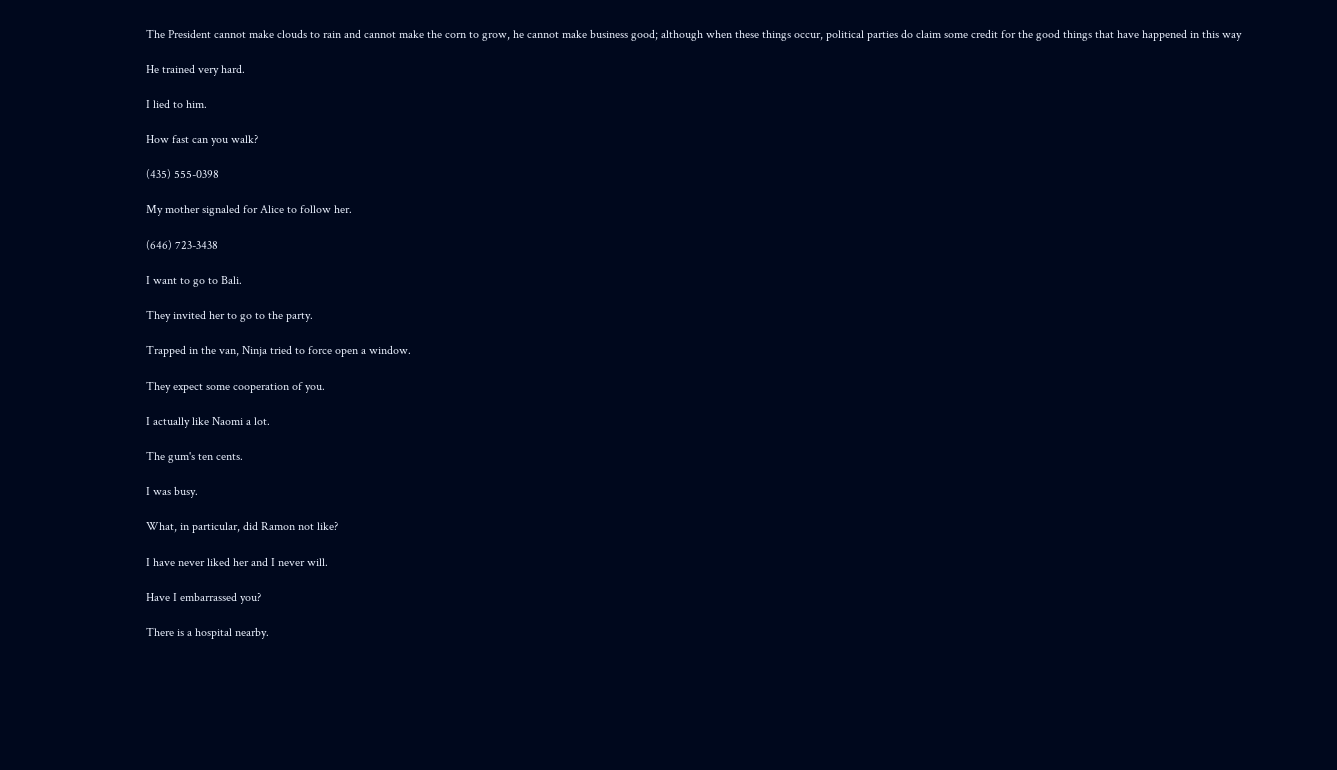The President cannot make clouds to rain and cannot make the corn to grow, he cannot make business good; although when these things occur, political parties do claim some credit for the good things that have happened in this way

He trained very hard.

I lied to him.

How fast can you walk?

(435) 555-0398

My mother signaled for Alice to follow her.

(646) 723-3438

I want to go to Bali.

They invited her to go to the party.

Trapped in the van, Ninja tried to force open a window.

They expect some cooperation of you.

I actually like Naomi a lot.

The gum's ten cents.

I was busy.

What, in particular, did Ramon not like?

I have never liked her and I never will.

Have I embarrassed you?

There is a hospital nearby.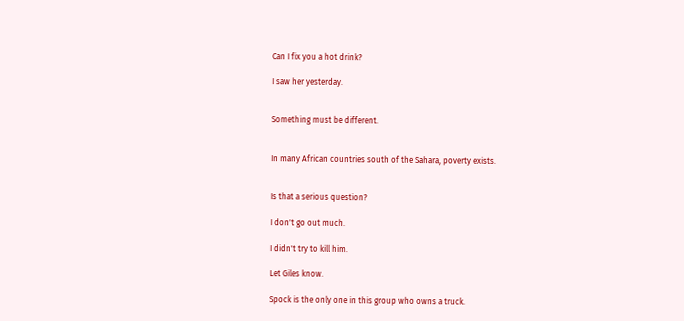Can I fix you a hot drink?

I saw her yesterday.


Something must be different.


In many African countries south of the Sahara, poverty exists.


Is that a serious question?

I don't go out much.

I didn't try to kill him.

Let Giles know.

Spock is the only one in this group who owns a truck.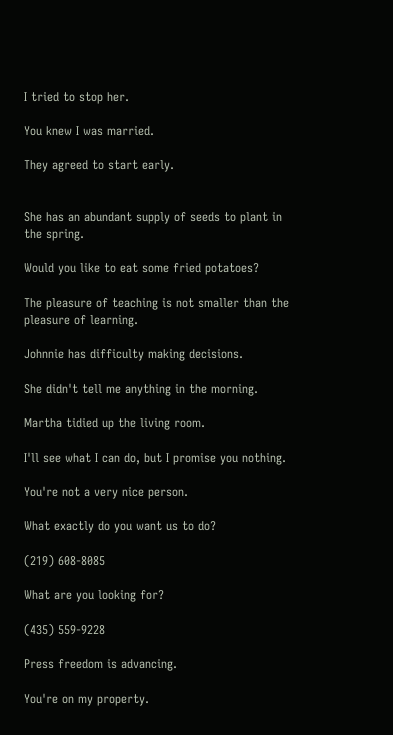I tried to stop her.

You knew I was married.

They agreed to start early.


She has an abundant supply of seeds to plant in the spring.

Would you like to eat some fried potatoes?

The pleasure of teaching is not smaller than the pleasure of learning.

Johnnie has difficulty making decisions.

She didn't tell me anything in the morning.

Martha tidied up the living room.

I'll see what I can do, but I promise you nothing.

You're not a very nice person.

What exactly do you want us to do?

(219) 608-8085

What are you looking for?

(435) 559-9228

Press freedom is advancing.

You're on my property.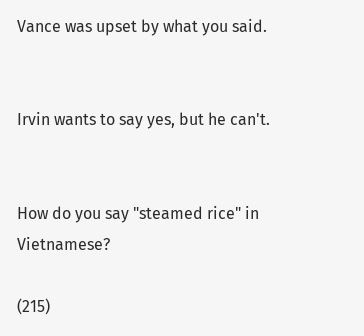Vance was upset by what you said.


Irvin wants to say yes, but he can't.


How do you say "steamed rice" in Vietnamese?

(215)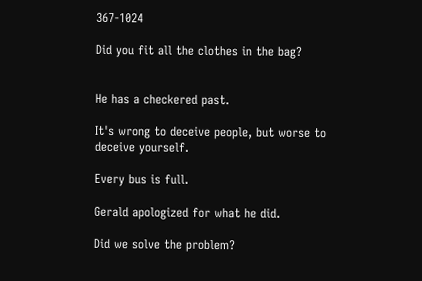367-1024

Did you fit all the clothes in the bag?


He has a checkered past.

It's wrong to deceive people, but worse to deceive yourself.

Every bus is full.

Gerald apologized for what he did.

Did we solve the problem?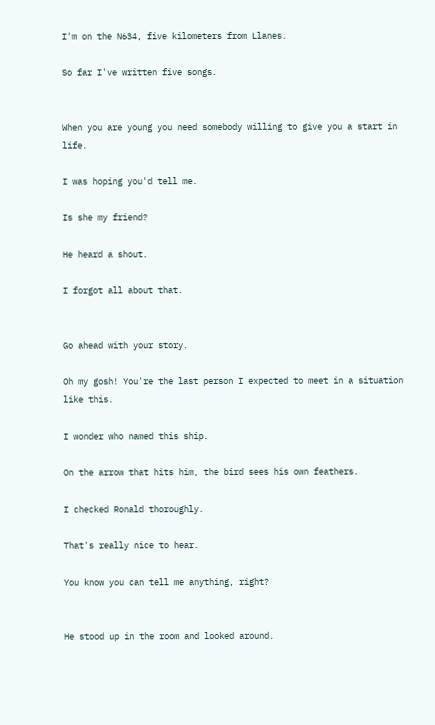I'm on the N634, five kilometers from Llanes.

So far I've written five songs.


When you are young you need somebody willing to give you a start in life.

I was hoping you'd tell me.

Is she my friend?

He heard a shout.

I forgot all about that.


Go ahead with your story.

Oh my gosh! You're the last person I expected to meet in a situation like this.

I wonder who named this ship.

On the arrow that hits him, the bird sees his own feathers.

I checked Ronald thoroughly.

That's really nice to hear.

You know you can tell me anything, right?


He stood up in the room and looked around.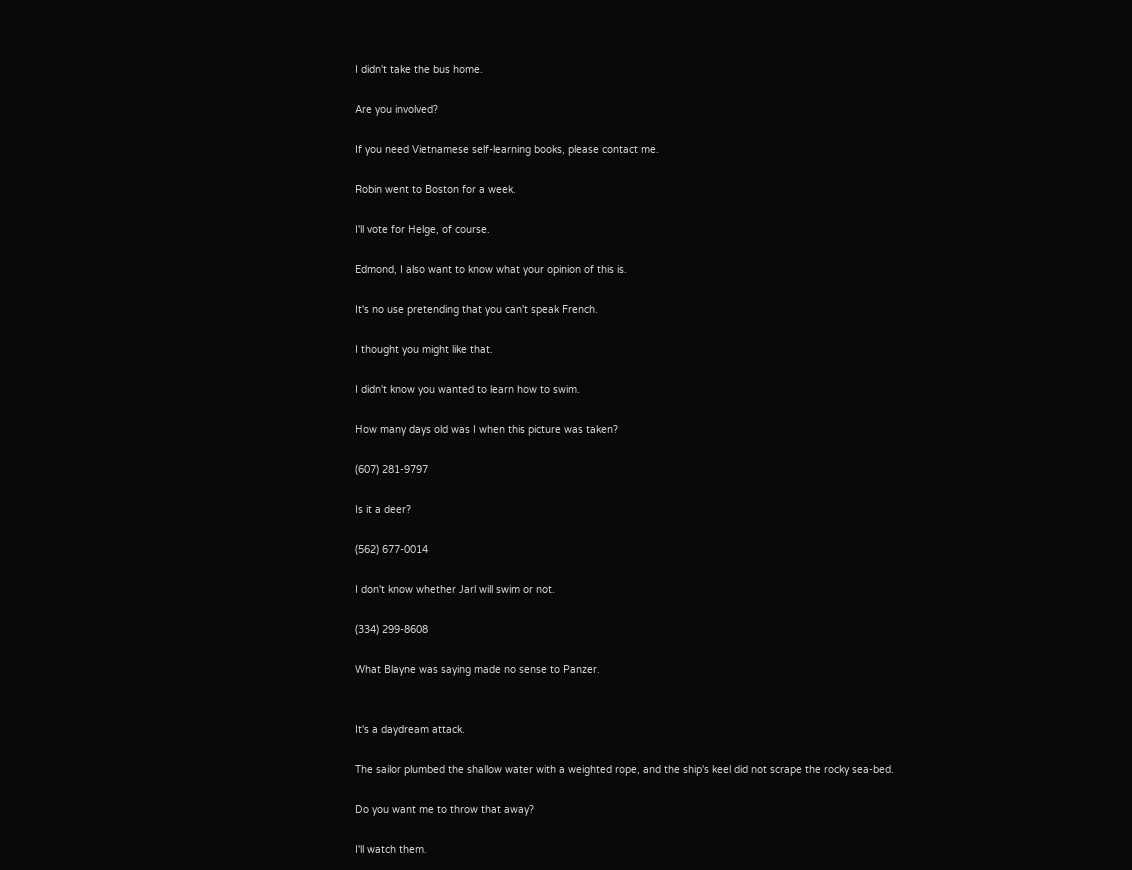I didn't take the bus home.

Are you involved?

If you need Vietnamese self-learning books, please contact me.

Robin went to Boston for a week.

I'll vote for Helge, of course.

Edmond, I also want to know what your opinion of this is.

It's no use pretending that you can't speak French.

I thought you might like that.

I didn't know you wanted to learn how to swim.

How many days old was I when this picture was taken?

(607) 281-9797

Is it a deer?

(562) 677-0014

I don't know whether Jarl will swim or not.

(334) 299-8608

What Blayne was saying made no sense to Panzer.


It's a daydream attack.

The sailor plumbed the shallow water with a weighted rope, and the ship's keel did not scrape the rocky sea-bed.

Do you want me to throw that away?

I'll watch them.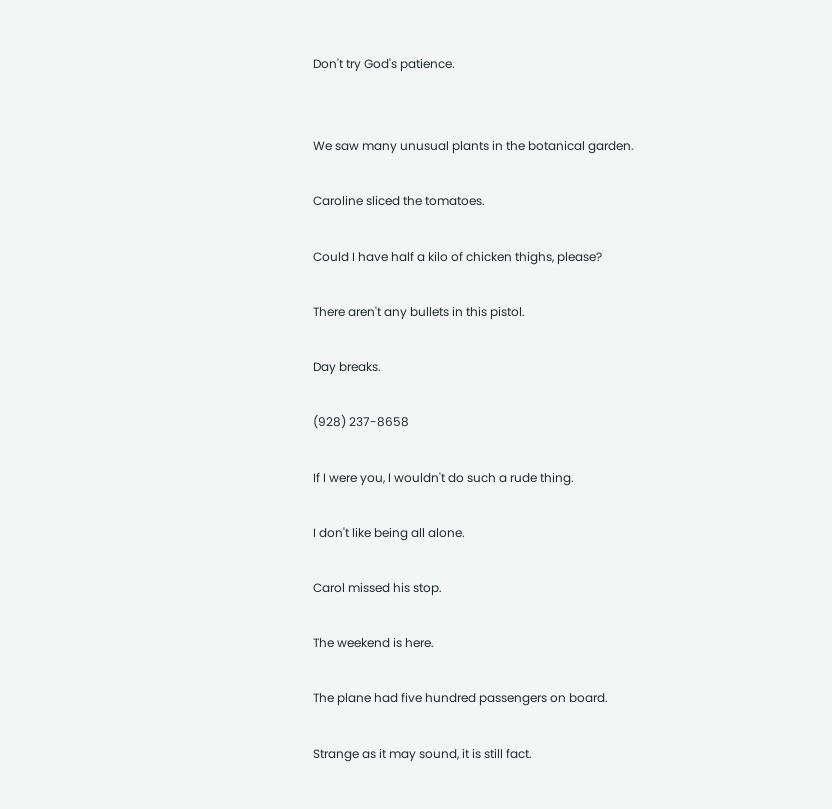Don't try God's patience.


We saw many unusual plants in the botanical garden.

Caroline sliced the tomatoes.

Could I have half a kilo of chicken thighs, please?

There aren't any bullets in this pistol.

Day breaks.

(928) 237-8658

If I were you, I wouldn't do such a rude thing.

I don't like being all alone.

Carol missed his stop.

The weekend is here.

The plane had five hundred passengers on board.

Strange as it may sound, it is still fact.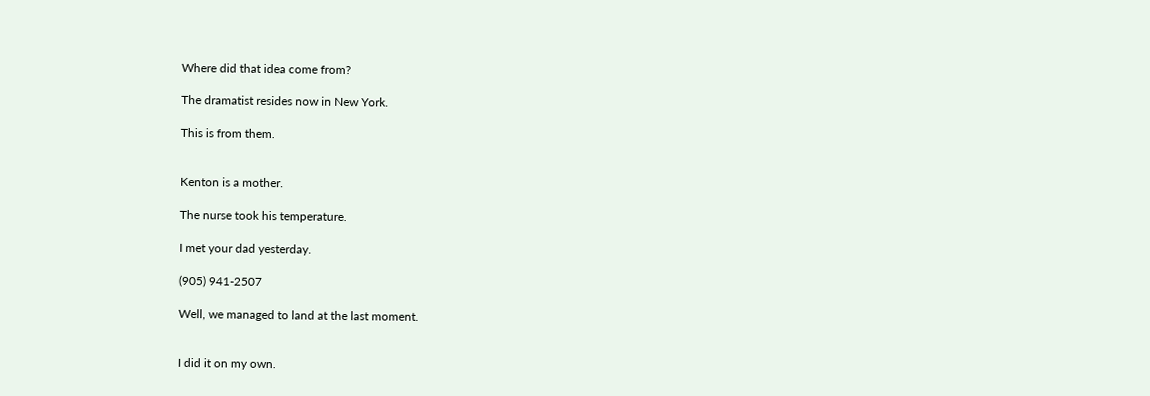Where did that idea come from?

The dramatist resides now in New York.

This is from them.


Kenton is a mother.

The nurse took his temperature.

I met your dad yesterday.

(905) 941-2507

Well, we managed to land at the last moment.


I did it on my own.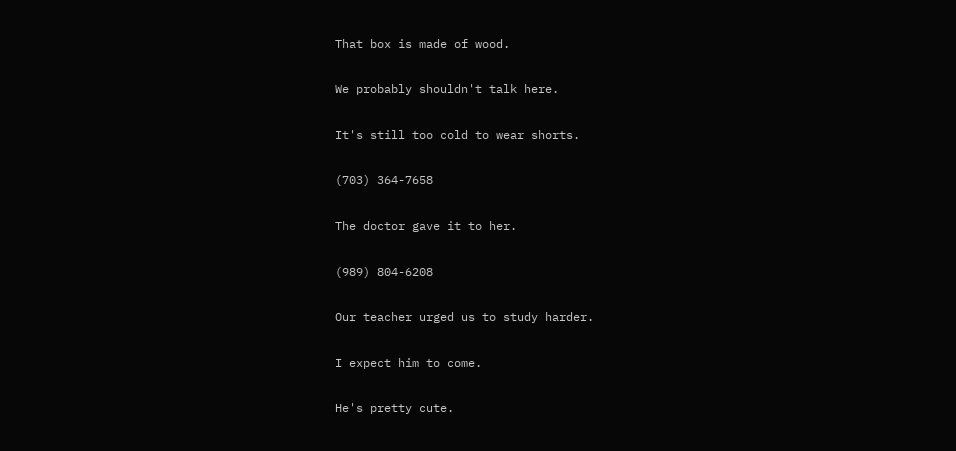That box is made of wood.

We probably shouldn't talk here.

It's still too cold to wear shorts.

(703) 364-7658

The doctor gave it to her.

(989) 804-6208

Our teacher urged us to study harder.

I expect him to come.

He's pretty cute.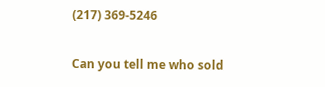(217) 369-5246

Can you tell me who sold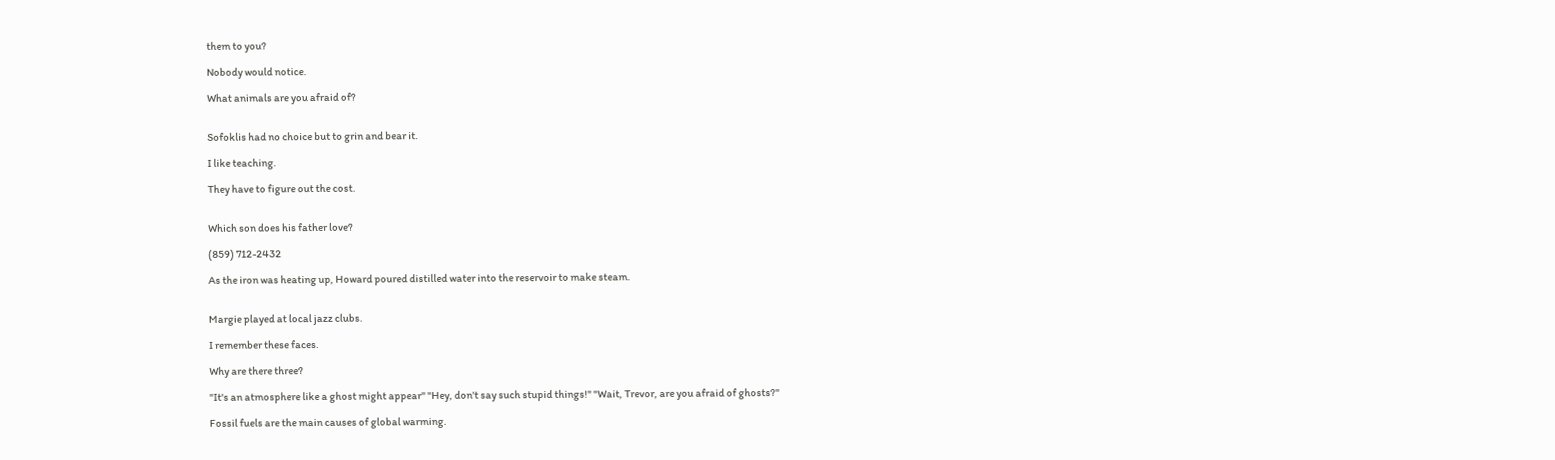them to you?

Nobody would notice.

What animals are you afraid of?


Sofoklis had no choice but to grin and bear it.

I like teaching.

They have to figure out the cost.


Which son does his father love?

(859) 712-2432

As the iron was heating up, Howard poured distilled water into the reservoir to make steam.


Margie played at local jazz clubs.

I remember these faces.

Why are there three?

"It's an atmosphere like a ghost might appear" "Hey, don't say such stupid things!" "Wait, Trevor, are you afraid of ghosts?"

Fossil fuels are the main causes of global warming.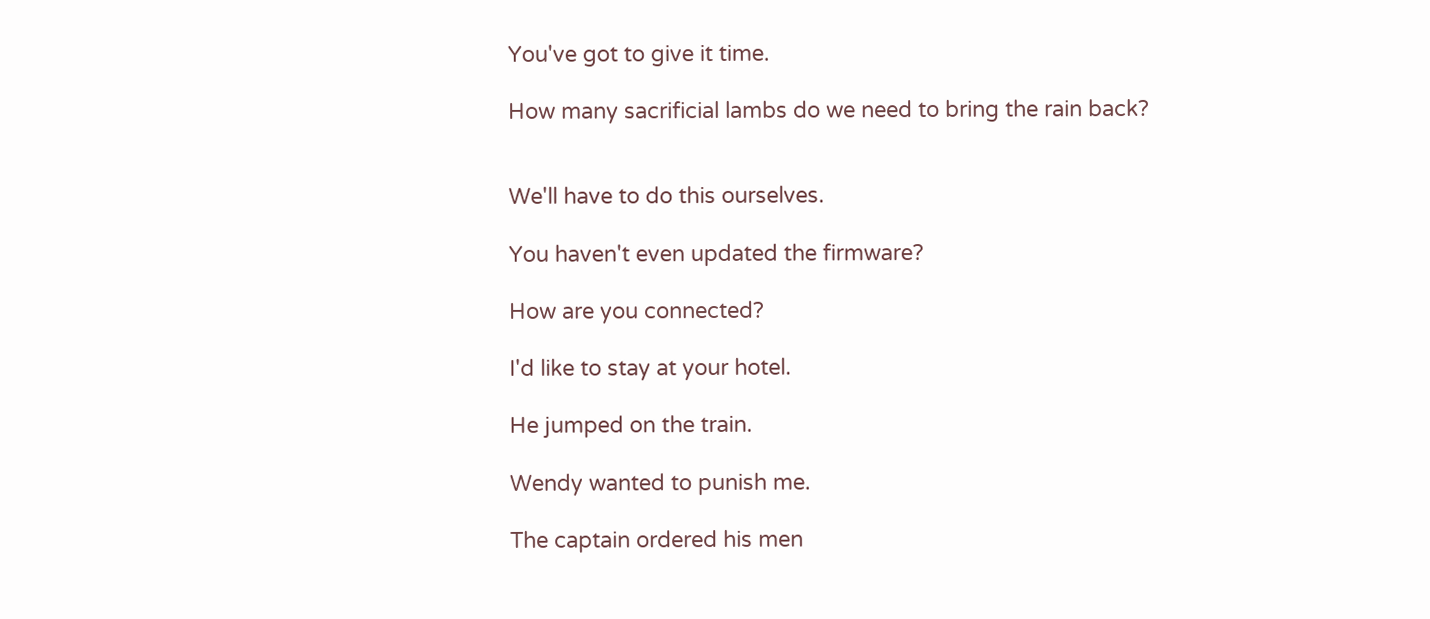You've got to give it time.

How many sacrificial lambs do we need to bring the rain back?


We'll have to do this ourselves.

You haven't even updated the firmware?

How are you connected?

I'd like to stay at your hotel.

He jumped on the train.

Wendy wanted to punish me.

The captain ordered his men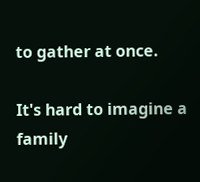to gather at once.

It's hard to imagine a family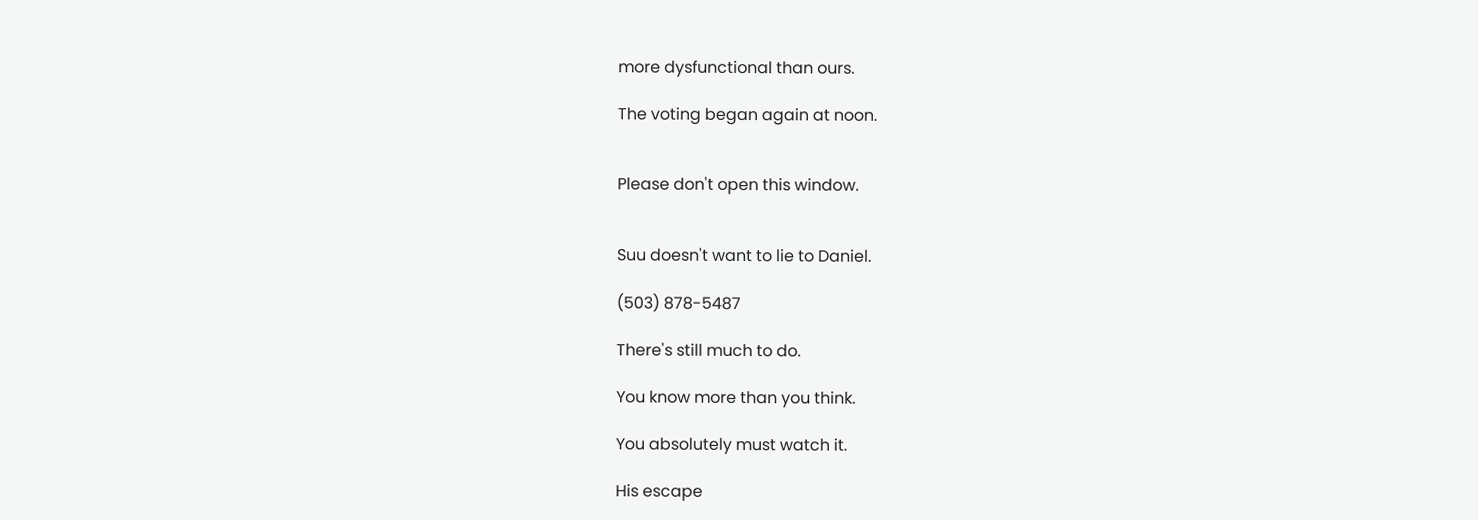more dysfunctional than ours.

The voting began again at noon.


Please don't open this window.


Suu doesn't want to lie to Daniel.

(503) 878-5487

There's still much to do.

You know more than you think.

You absolutely must watch it.

His escape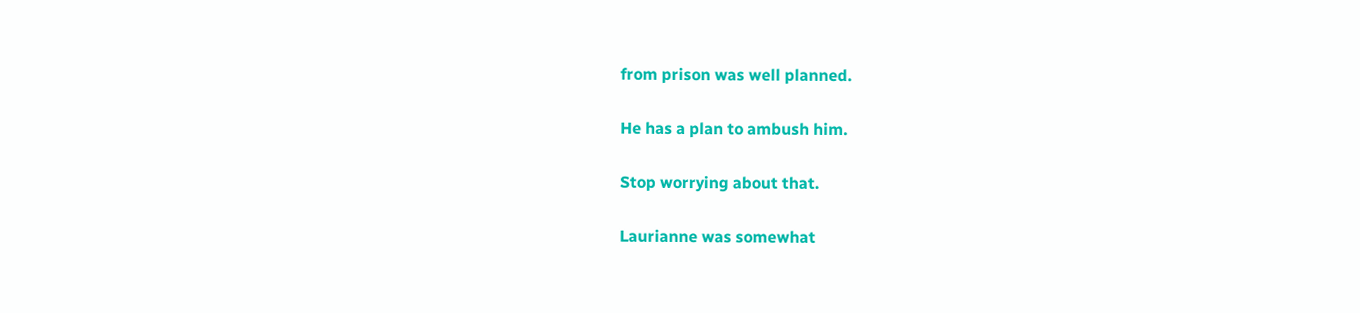from prison was well planned.

He has a plan to ambush him.

Stop worrying about that.

Laurianne was somewhat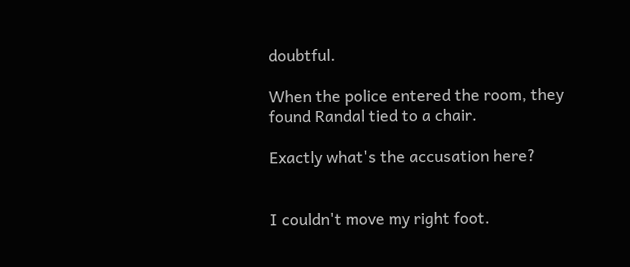doubtful.

When the police entered the room, they found Randal tied to a chair.

Exactly what's the accusation here?


I couldn't move my right foot.